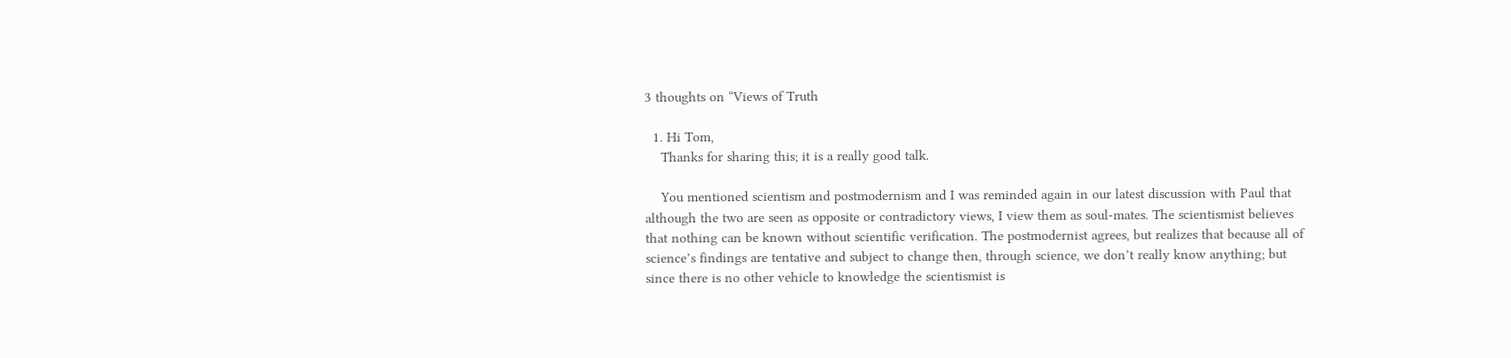3 thoughts on “Views of Truth

  1. Hi Tom,
    Thanks for sharing this; it is a really good talk.

    You mentioned scientism and postmodernism and I was reminded again in our latest discussion with Paul that although the two are seen as opposite or contradictory views, I view them as soul-mates. The scientismist believes that nothing can be known without scientific verification. The postmodernist agrees, but realizes that because all of science’s findings are tentative and subject to change then, through science, we don’t really know anything; but since there is no other vehicle to knowledge the scientismist is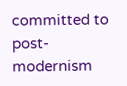committed to post-modernism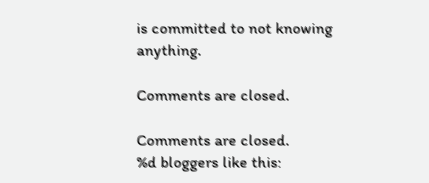is committed to not knowing anything.

Comments are closed.

Comments are closed.
%d bloggers like this: